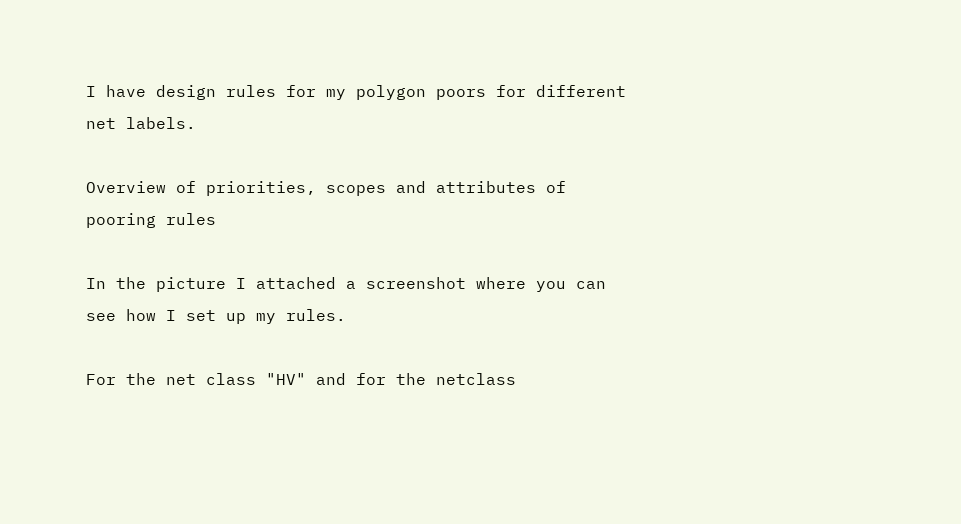I have design rules for my polygon poors for different net labels.

Overview of priorities, scopes and attributes of pooring rules

In the picture I attached a screenshot where you can see how I set up my rules.

For the net class "HV" and for the netclass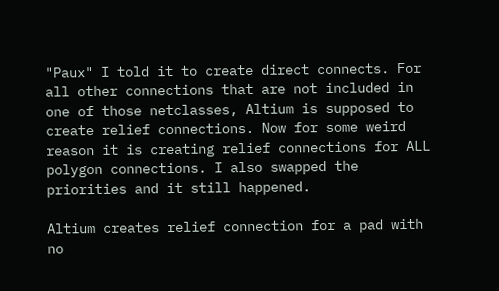"Paux" I told it to create direct connects. For all other connections that are not included in one of those netclasses, Altium is supposed to create relief connections. Now for some weird reason it is creating relief connections for ALL polygon connections. I also swapped the priorities and it still happened.

Altium creates relief connection for a pad with no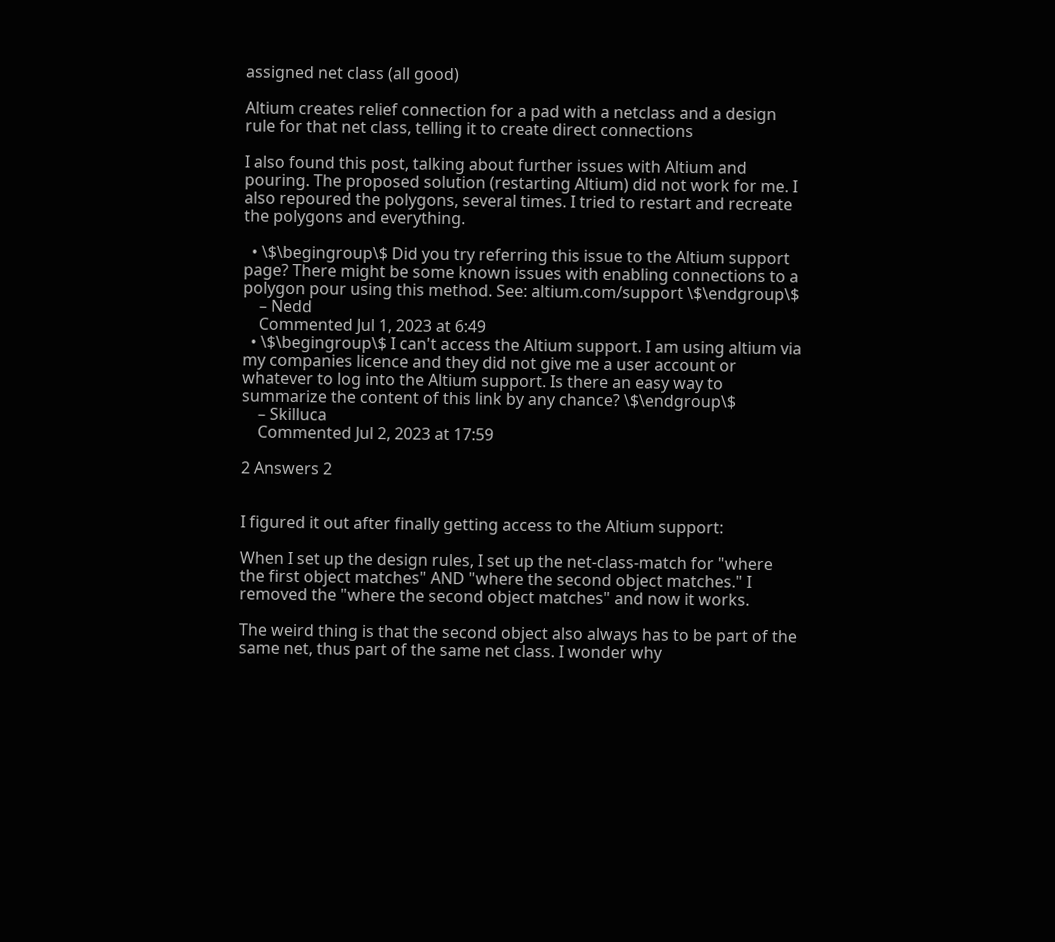assigned net class (all good)

Altium creates relief connection for a pad with a netclass and a design rule for that net class, telling it to create direct connections

I also found this post, talking about further issues with Altium and pouring. The proposed solution (restarting Altium) did not work for me. I also repoured the polygons, several times. I tried to restart and recreate the polygons and everything.

  • \$\begingroup\$ Did you try referring this issue to the Altium support page? There might be some known issues with enabling connections to a polygon pour using this method. See: altium.com/support \$\endgroup\$
    – Nedd
    Commented Jul 1, 2023 at 6:49
  • \$\begingroup\$ I can't access the Altium support. I am using altium via my companies licence and they did not give me a user account or whatever to log into the Altium support. Is there an easy way to summarize the content of this link by any chance? \$\endgroup\$
    – Skilluca
    Commented Jul 2, 2023 at 17:59

2 Answers 2


I figured it out after finally getting access to the Altium support:

When I set up the design rules, I set up the net-class-match for "where the first object matches" AND "where the second object matches." I removed the "where the second object matches" and now it works.

The weird thing is that the second object also always has to be part of the same net, thus part of the same net class. I wonder why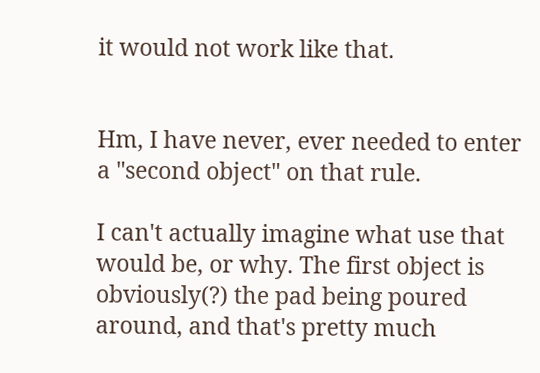it would not work like that.


Hm, I have never, ever needed to enter a "second object" on that rule.

I can't actually imagine what use that would be, or why. The first object is obviously(?) the pad being poured around, and that's pretty much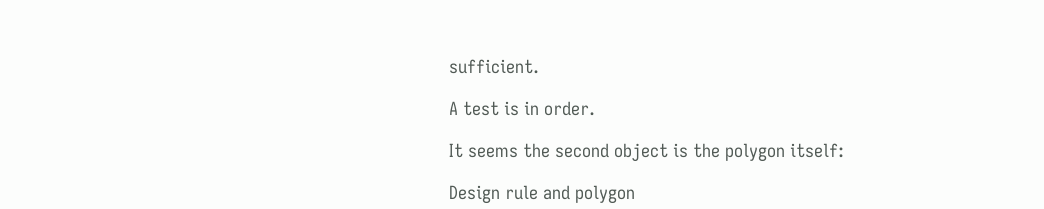sufficient.

A test is in order.

It seems the second object is the polygon itself:

Design rule and polygon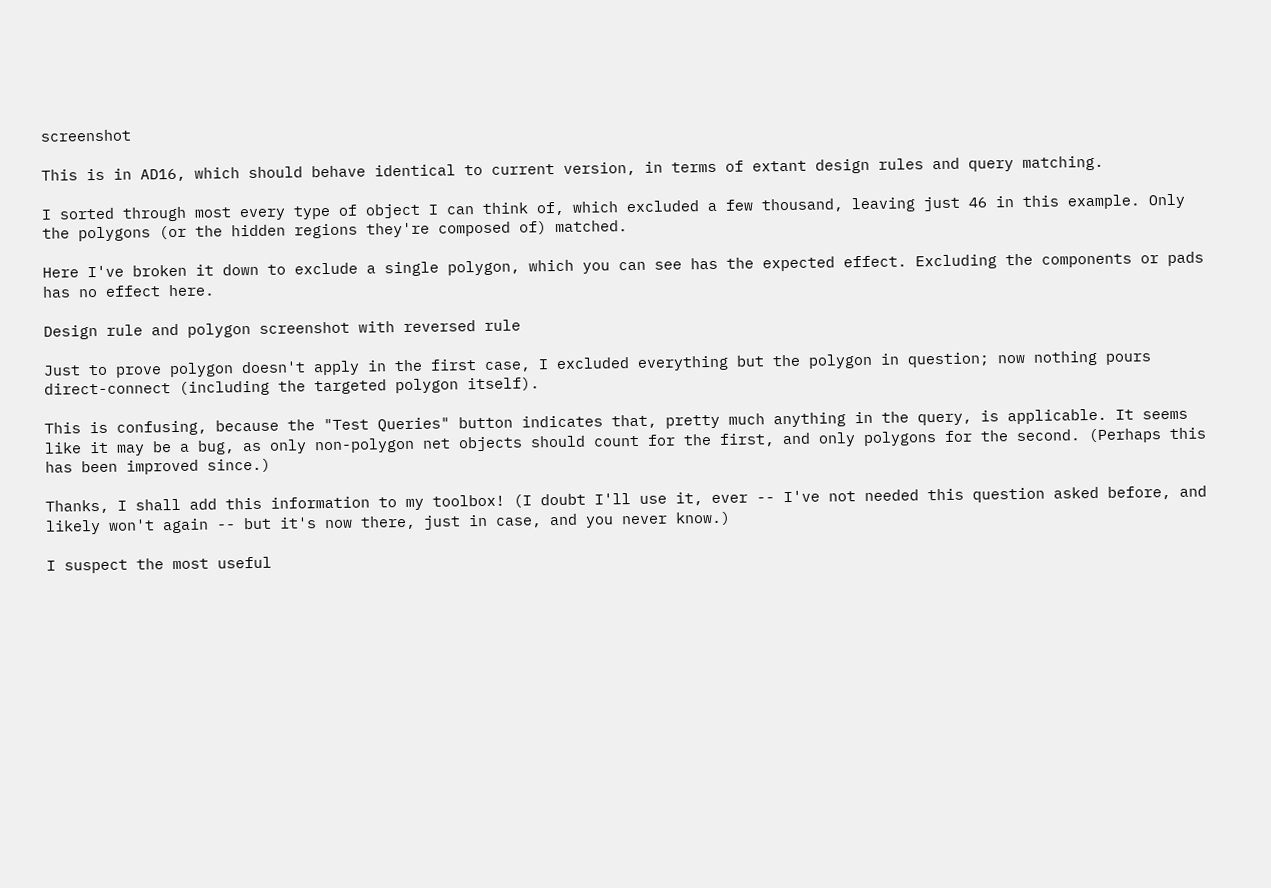screenshot

This is in AD16, which should behave identical to current version, in terms of extant design rules and query matching.

I sorted through most every type of object I can think of, which excluded a few thousand, leaving just 46 in this example. Only the polygons (or the hidden regions they're composed of) matched.

Here I've broken it down to exclude a single polygon, which you can see has the expected effect. Excluding the components or pads has no effect here.

Design rule and polygon screenshot with reversed rule

Just to prove polygon doesn't apply in the first case, I excluded everything but the polygon in question; now nothing pours direct-connect (including the targeted polygon itself).

This is confusing, because the "Test Queries" button indicates that, pretty much anything in the query, is applicable. It seems like it may be a bug, as only non-polygon net objects should count for the first, and only polygons for the second. (Perhaps this has been improved since.)

Thanks, I shall add this information to my toolbox! (I doubt I'll use it, ever -- I've not needed this question asked before, and likely won't again -- but it's now there, just in case, and you never know.)

I suspect the most useful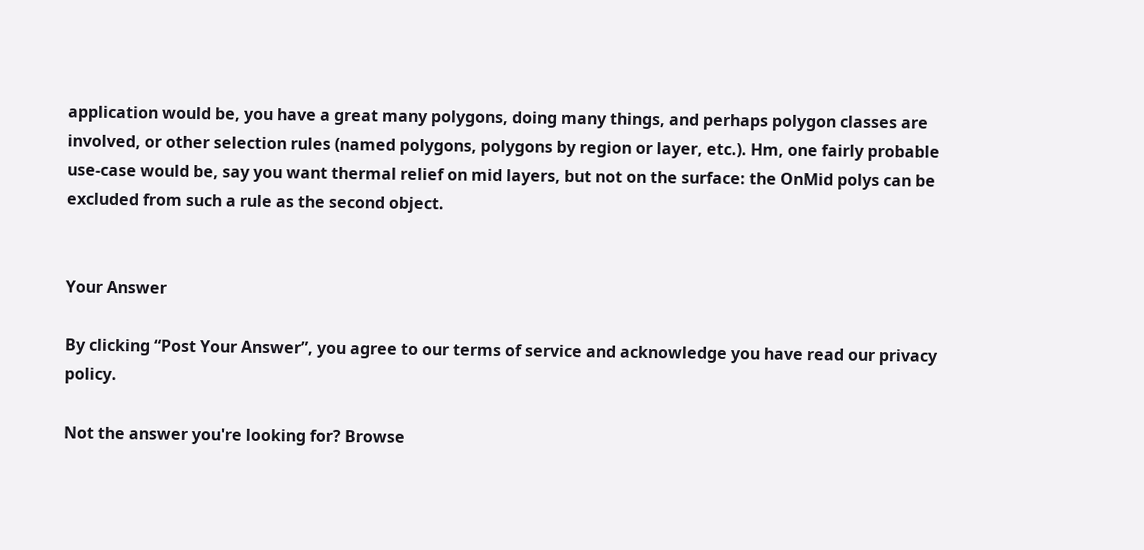application would be, you have a great many polygons, doing many things, and perhaps polygon classes are involved, or other selection rules (named polygons, polygons by region or layer, etc.). Hm, one fairly probable use-case would be, say you want thermal relief on mid layers, but not on the surface: the OnMid polys can be excluded from such a rule as the second object.


Your Answer

By clicking “Post Your Answer”, you agree to our terms of service and acknowledge you have read our privacy policy.

Not the answer you're looking for? Browse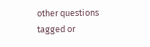other questions tagged or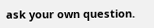ask your own question.